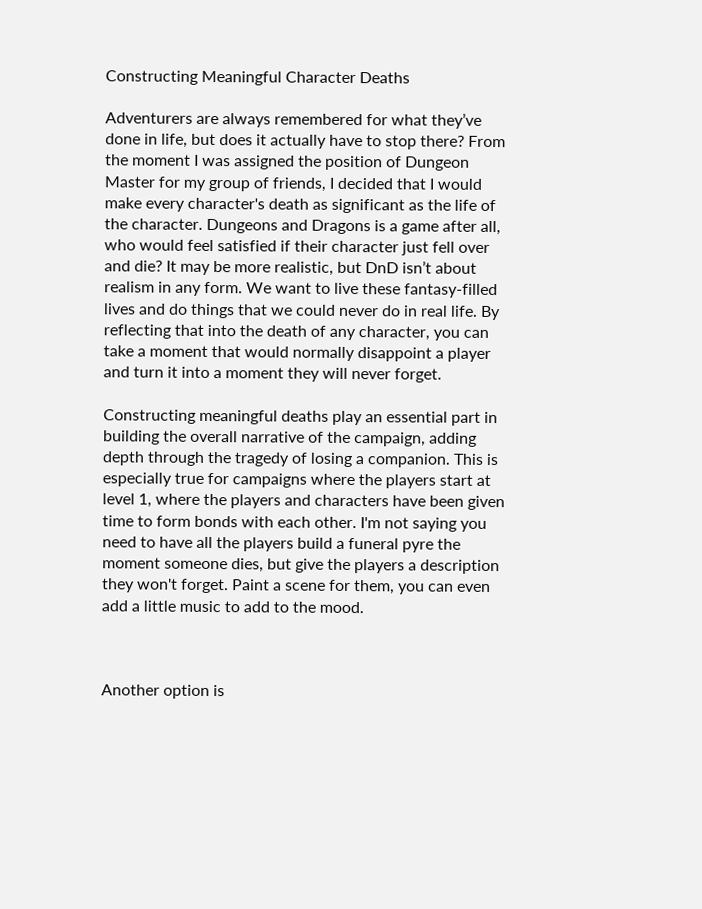Constructing Meaningful Character Deaths

Adventurers are always remembered for what they’ve done in life, but does it actually have to stop there? From the moment I was assigned the position of Dungeon Master for my group of friends, I decided that I would make every character's death as significant as the life of the character. Dungeons and Dragons is a game after all, who would feel satisfied if their character just fell over and die? It may be more realistic, but DnD isn’t about realism in any form. We want to live these fantasy-filled lives and do things that we could never do in real life. By reflecting that into the death of any character, you can take a moment that would normally disappoint a player and turn it into a moment they will never forget.

Constructing meaningful deaths play an essential part in building the overall narrative of the campaign, adding depth through the tragedy of losing a companion. This is especially true for campaigns where the players start at level 1, where the players and characters have been given time to form bonds with each other. I'm not saying you need to have all the players build a funeral pyre the moment someone dies, but give the players a description they won't forget. Paint a scene for them, you can even add a little music to add to the mood.



Another option is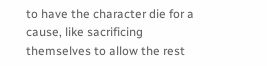to have the character die for a cause, like sacrificing themselves to allow the rest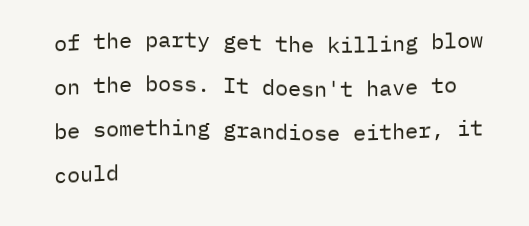of the party get the killing blow on the boss. It doesn't have to be something grandiose either, it could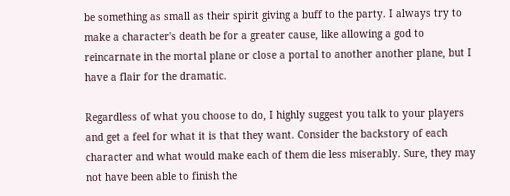be something as small as their spirit giving a buff to the party. I always try to make a character's death be for a greater cause, like allowing a god to reincarnate in the mortal plane or close a portal to another another plane, but I have a flair for the dramatic.

Regardless of what you choose to do, I highly suggest you talk to your players and get a feel for what it is that they want. Consider the backstory of each character and what would make each of them die less miserably. Sure, they may not have been able to finish the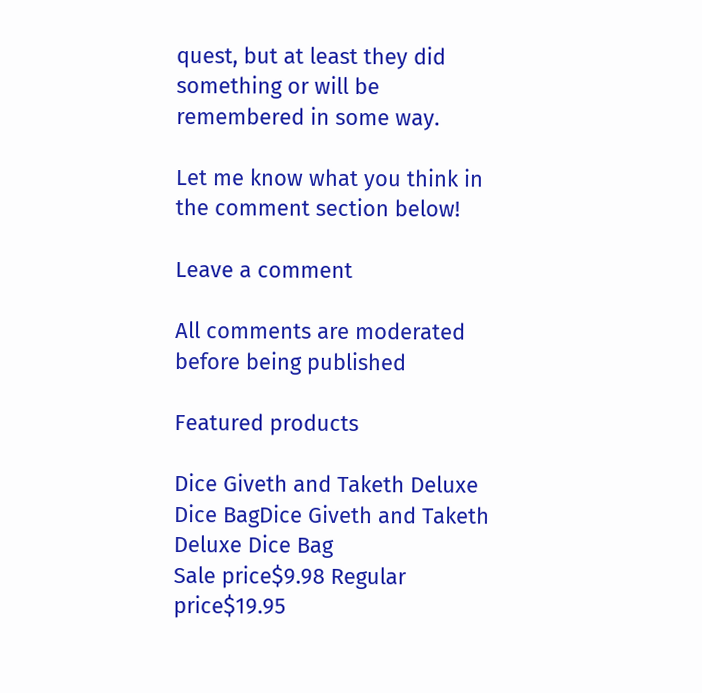quest, but at least they did something or will be remembered in some way.

Let me know what you think in the comment section below!

Leave a comment

All comments are moderated before being published

Featured products

Dice Giveth and Taketh Deluxe Dice BagDice Giveth and Taketh Deluxe Dice Bag
Sale price$9.98 Regular price$19.95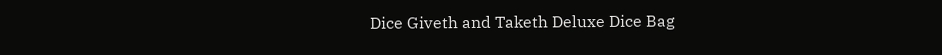Dice Giveth and Taketh Deluxe Dice Bag